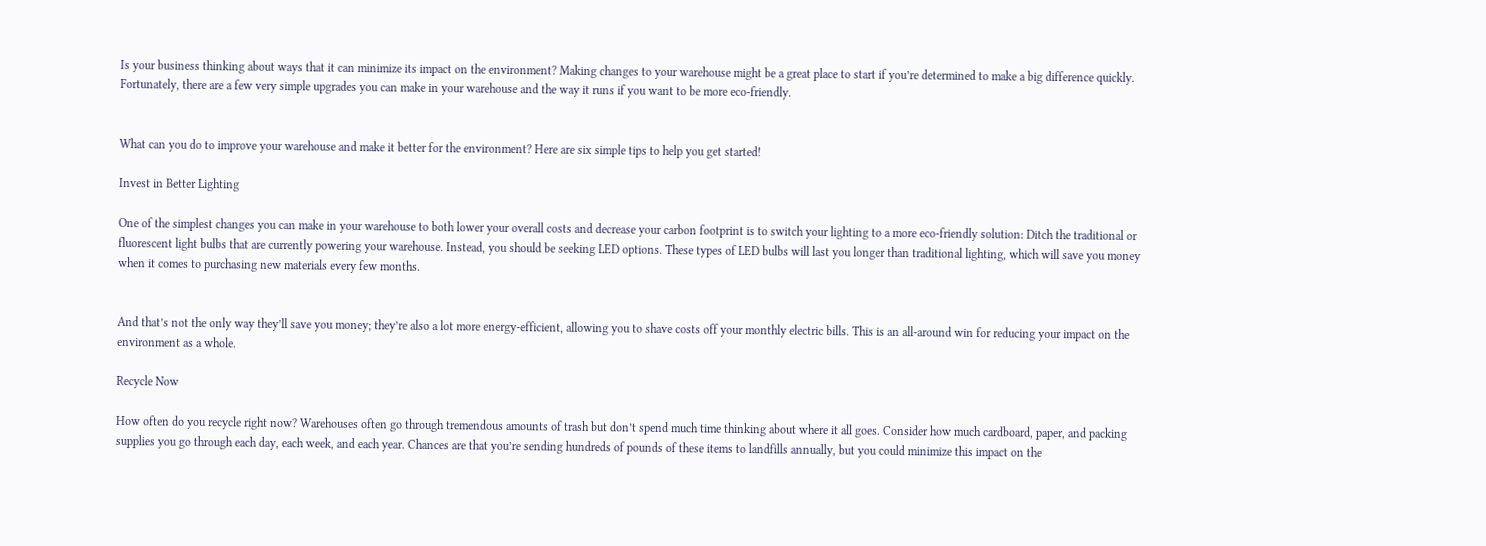Is your business thinking about ways that it can minimize its impact on the environment? Making changes to your warehouse might be a great place to start if you’re determined to make a big difference quickly. Fortunately, there are a few very simple upgrades you can make in your warehouse and the way it runs if you want to be more eco-friendly.


What can you do to improve your warehouse and make it better for the environment? Here are six simple tips to help you get started!

Invest in Better Lighting

One of the simplest changes you can make in your warehouse to both lower your overall costs and decrease your carbon footprint is to switch your lighting to a more eco-friendly solution: Ditch the traditional or fluorescent light bulbs that are currently powering your warehouse. Instead, you should be seeking LED options. These types of LED bulbs will last you longer than traditional lighting, which will save you money when it comes to purchasing new materials every few months.


And that’s not the only way they’ll save you money; they’re also a lot more energy-efficient, allowing you to shave costs off your monthly electric bills. This is an all-around win for reducing your impact on the environment as a whole.

Recycle Now

How often do you recycle right now? Warehouses often go through tremendous amounts of trash but don’t spend much time thinking about where it all goes. Consider how much cardboard, paper, and packing supplies you go through each day, each week, and each year. Chances are that you’re sending hundreds of pounds of these items to landfills annually, but you could minimize this impact on the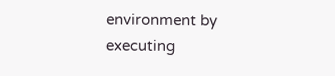environment by executing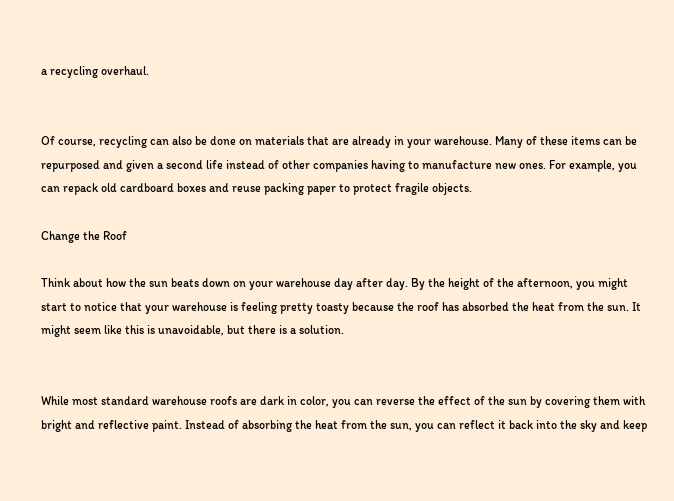a recycling overhaul.


Of course, recycling can also be done on materials that are already in your warehouse. Many of these items can be repurposed and given a second life instead of other companies having to manufacture new ones. For example, you can repack old cardboard boxes and reuse packing paper to protect fragile objects.

Change the Roof

Think about how the sun beats down on your warehouse day after day. By the height of the afternoon, you might start to notice that your warehouse is feeling pretty toasty because the roof has absorbed the heat from the sun. It might seem like this is unavoidable, but there is a solution.


While most standard warehouse roofs are dark in color, you can reverse the effect of the sun by covering them with bright and reflective paint. Instead of absorbing the heat from the sun, you can reflect it back into the sky and keep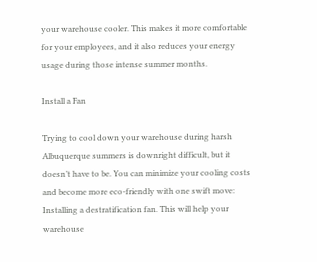your warehouse cooler. This makes it more comfortable for your employees, and it also reduces your energy usage during those intense summer months.

Install a Fan

Trying to cool down your warehouse during harsh Albuquerque summers is downright difficult, but it doesn’t have to be. You can minimize your cooling costs and become more eco-friendly with one swift move: Installing a destratification fan. This will help your warehouse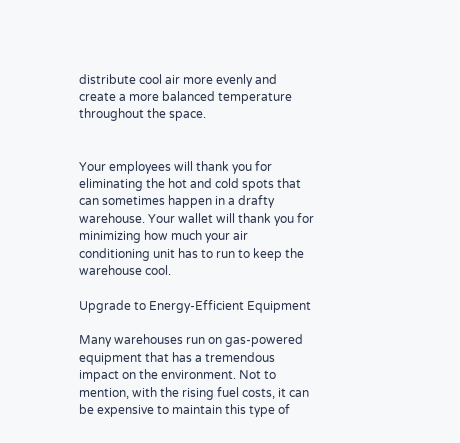distribute cool air more evenly and create a more balanced temperature throughout the space.


Your employees will thank you for eliminating the hot and cold spots that can sometimes happen in a drafty warehouse. Your wallet will thank you for minimizing how much your air conditioning unit has to run to keep the warehouse cool.

Upgrade to Energy-Efficient Equipment

Many warehouses run on gas-powered equipment that has a tremendous impact on the environment. Not to mention, with the rising fuel costs, it can be expensive to maintain this type of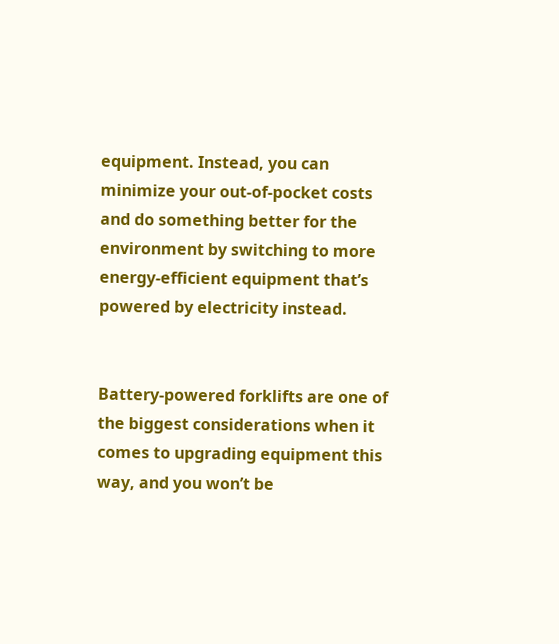equipment. Instead, you can minimize your out-of-pocket costs and do something better for the environment by switching to more energy-efficient equipment that’s powered by electricity instead.


Battery-powered forklifts are one of the biggest considerations when it comes to upgrading equipment this way, and you won’t be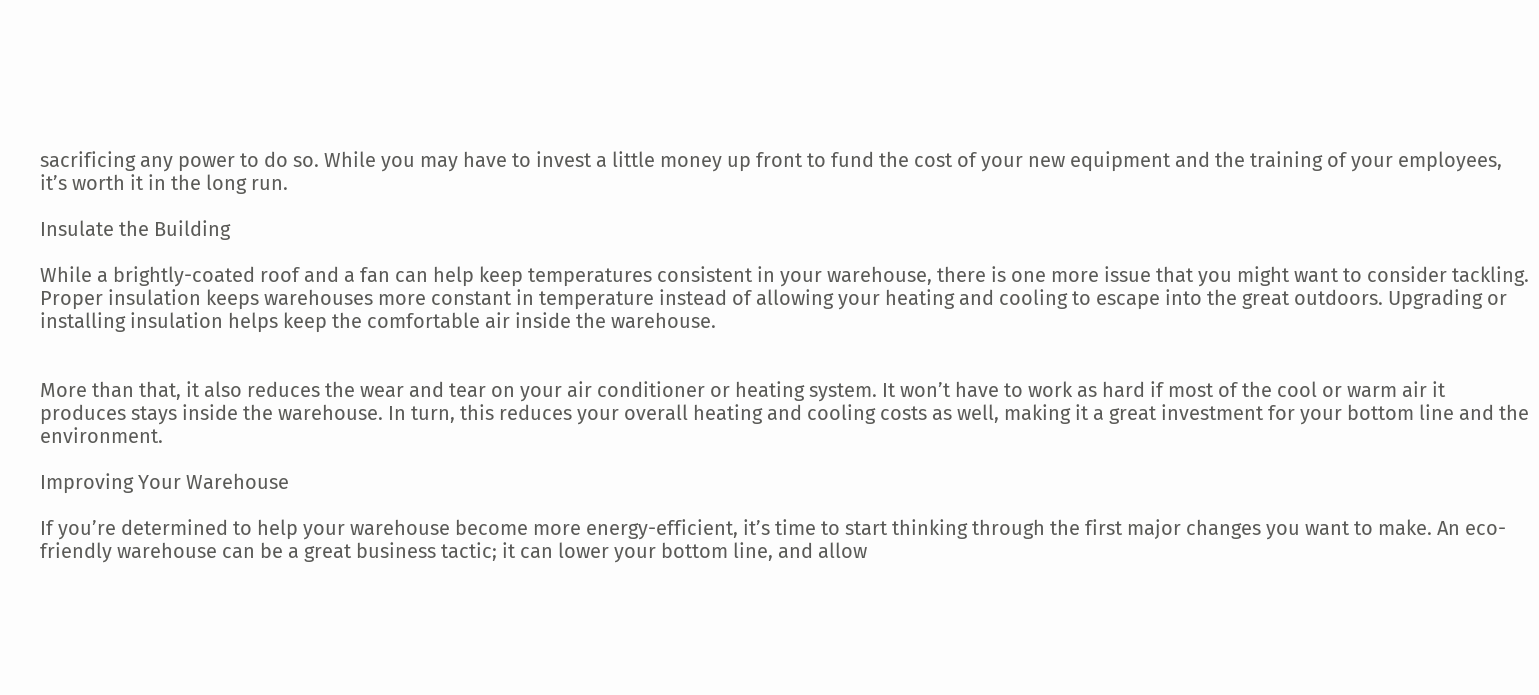sacrificing any power to do so. While you may have to invest a little money up front to fund the cost of your new equipment and the training of your employees, it’s worth it in the long run.

Insulate the Building

While a brightly-coated roof and a fan can help keep temperatures consistent in your warehouse, there is one more issue that you might want to consider tackling. Proper insulation keeps warehouses more constant in temperature instead of allowing your heating and cooling to escape into the great outdoors. Upgrading or installing insulation helps keep the comfortable air inside the warehouse.


More than that, it also reduces the wear and tear on your air conditioner or heating system. It won’t have to work as hard if most of the cool or warm air it produces stays inside the warehouse. In turn, this reduces your overall heating and cooling costs as well, making it a great investment for your bottom line and the environment.

Improving Your Warehouse

If you’re determined to help your warehouse become more energy-efficient, it’s time to start thinking through the first major changes you want to make. An eco-friendly warehouse can be a great business tactic; it can lower your bottom line, and allow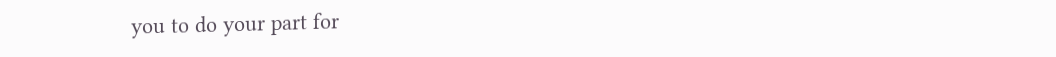you to do your part for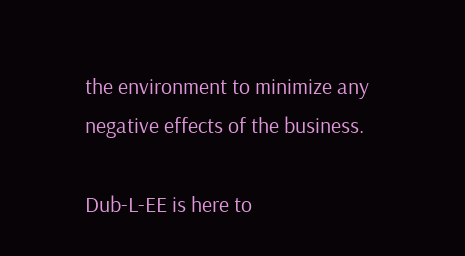the environment to minimize any negative effects of the business.

Dub-L-EE is here to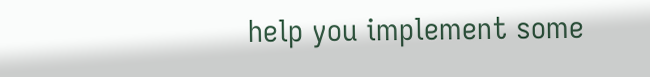help you implement some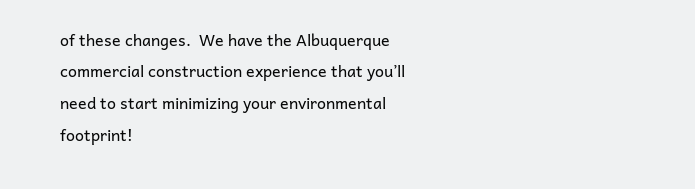of these changes.  We have the Albuquerque commercial construction experience that you’ll need to start minimizing your environmental footprint!